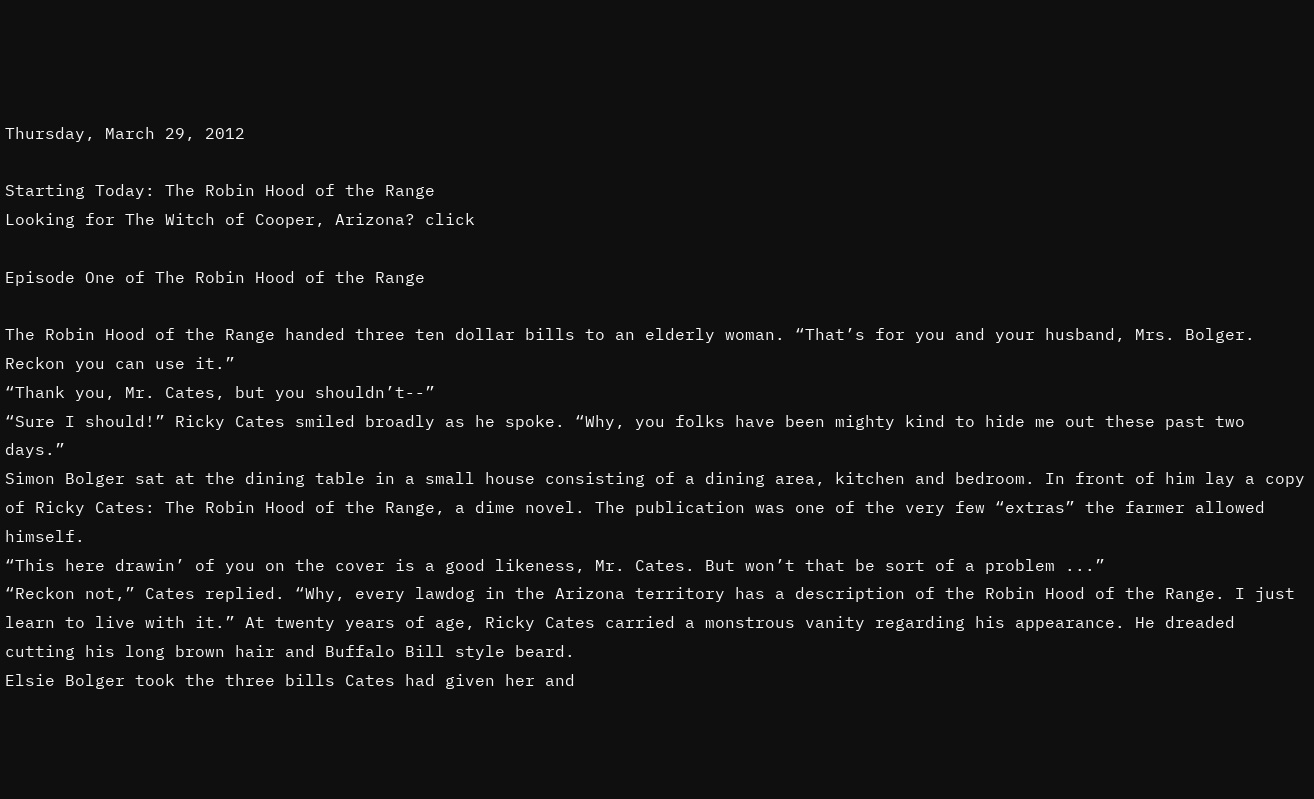Thursday, March 29, 2012

Starting Today: The Robin Hood of the Range
Looking for The Witch of Cooper, Arizona? click

Episode One of The Robin Hood of the Range

The Robin Hood of the Range handed three ten dollar bills to an elderly woman. “That’s for you and your husband, Mrs. Bolger. Reckon you can use it.”
“Thank you, Mr. Cates, but you shouldn’t--”
“Sure I should!” Ricky Cates smiled broadly as he spoke. “Why, you folks have been mighty kind to hide me out these past two days.”
Simon Bolger sat at the dining table in a small house consisting of a dining area, kitchen and bedroom. In front of him lay a copy of Ricky Cates: The Robin Hood of the Range, a dime novel. The publication was one of the very few “extras” the farmer allowed himself.
“This here drawin’ of you on the cover is a good likeness, Mr. Cates. But won’t that be sort of a problem ...”
“Reckon not,” Cates replied. “Why, every lawdog in the Arizona territory has a description of the Robin Hood of the Range. I just learn to live with it.” At twenty years of age, Ricky Cates carried a monstrous vanity regarding his appearance. He dreaded cutting his long brown hair and Buffalo Bill style beard.
Elsie Bolger took the three bills Cates had given her and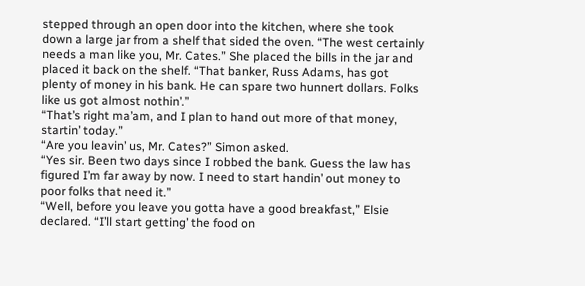stepped through an open door into the kitchen, where she took down a large jar from a shelf that sided the oven. “The west certainly needs a man like you, Mr. Cates.” She placed the bills in the jar and placed it back on the shelf. “That banker, Russ Adams, has got plenty of money in his bank. He can spare two hunnert dollars. Folks like us got almost nothin’.”
“That’s right ma’am, and I plan to hand out more of that money, startin’ today.”
“Are you leavin’ us, Mr. Cates?” Simon asked.
“Yes sir. Been two days since I robbed the bank. Guess the law has figured I’m far away by now. I need to start handin’ out money to poor folks that need it.”
“Well, before you leave you gotta have a good breakfast,” Elsie declared. “I’ll start getting’ the food on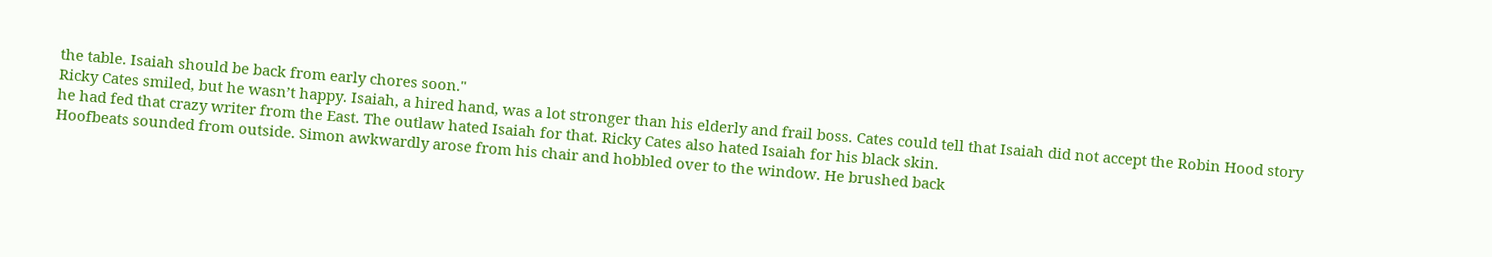the table. Isaiah should be back from early chores soon."
Ricky Cates smiled, but he wasn’t happy. Isaiah, a hired hand, was a lot stronger than his elderly and frail boss. Cates could tell that Isaiah did not accept the Robin Hood story he had fed that crazy writer from the East. The outlaw hated Isaiah for that. Ricky Cates also hated Isaiah for his black skin.
Hoofbeats sounded from outside. Simon awkwardly arose from his chair and hobbled over to the window. He brushed back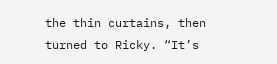the thin curtains, then turned to Ricky. “It’s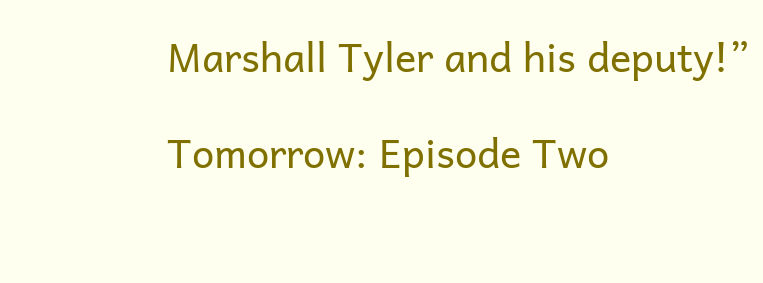Marshall Tyler and his deputy!”

Tomorrow: Episode Two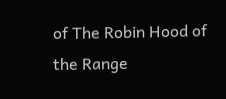of The Robin Hood of the Range